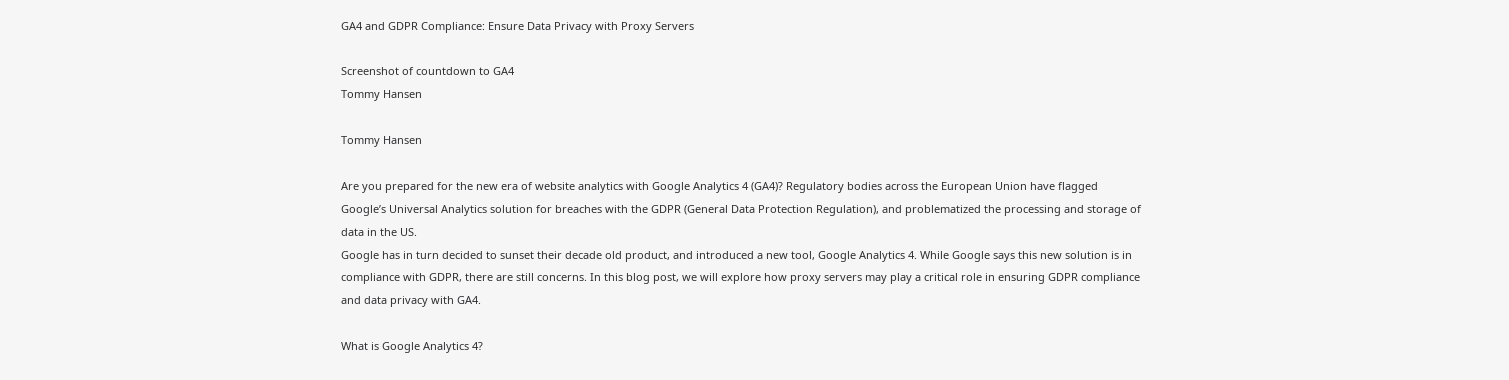GA4 and GDPR Compliance: Ensure Data Privacy with Proxy Servers

Screenshot of countdown to GA4
Tommy Hansen

Tommy Hansen

Are you prepared for the new era of website analytics with Google Analytics 4 (GA4)? Regulatory bodies across the European Union have flagged Google’s Universal Analytics solution for breaches with the GDPR (General Data Protection Regulation), and problematized the processing and storage of data in the US.
Google has in turn decided to sunset their decade old product, and introduced a new tool, Google Analytics 4. While Google says this new solution is in compliance with GDPR, there are still concerns. In this blog post, we will explore how proxy servers may play a critical role in ensuring GDPR compliance and data privacy with GA4.

What is Google Analytics 4?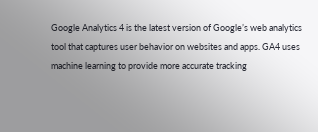Google Analytics 4 is the latest version of Google’s web analytics tool that captures user behavior on websites and apps. GA4 uses machine learning to provide more accurate tracking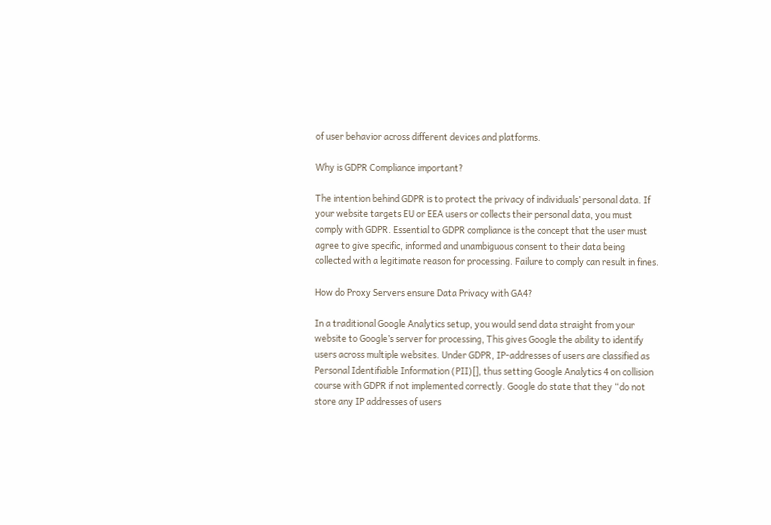of user behavior across different devices and platforms.

Why is GDPR Compliance important?

The intention behind GDPR is to protect the privacy of individuals’ personal data. If your website targets EU or EEA users or collects their personal data, you must comply with GDPR. Essential to GDPR compliance is the concept that the user must agree to give specific, informed and unambiguous consent to their data being collected with a legitimate reason for processing. Failure to comply can result in fines.

How do Proxy Servers ensure Data Privacy with GA4?

In a traditional Google Analytics setup, you would send data straight from your website to Google’s server for processing, This gives Google the ability to identify users across multiple websites. Under GDPR, IP-addresses of users are classified as Personal Identifiable Information (PII)[], thus setting Google Analytics 4 on collision course with GDPR if not implemented correctly. Google do state that they “do not store any IP addresses of users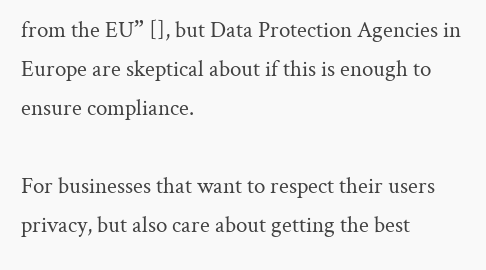from the EU” [], but Data Protection Agencies in Europe are skeptical about if this is enough to ensure compliance.

For businesses that want to respect their users privacy, but also care about getting the best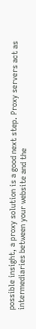possible insight, a proxy solution is a good next step. Proxy servers act as intermediaries between your website and the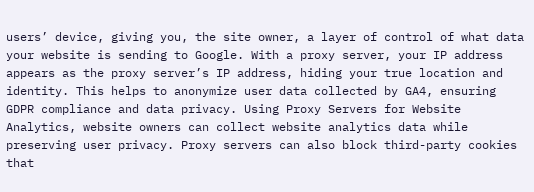users’ device, giving you, the site owner, a layer of control of what data your website is sending to Google. With a proxy server, your IP address appears as the proxy server’s IP address, hiding your true location and identity. This helps to anonymize user data collected by GA4, ensuring GDPR compliance and data privacy. Using Proxy Servers for Website Analytics, website owners can collect website analytics data while preserving user privacy. Proxy servers can also block third-party cookies that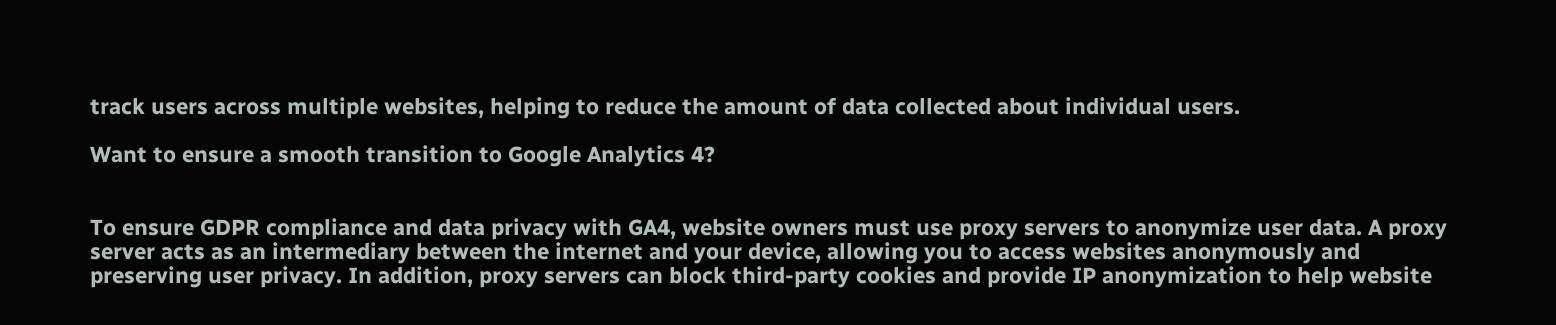track users across multiple websites, helping to reduce the amount of data collected about individual users.

Want to ensure a smooth transition to Google Analytics 4?


To ensure GDPR compliance and data privacy with GA4, website owners must use proxy servers to anonymize user data. A proxy server acts as an intermediary between the internet and your device, allowing you to access websites anonymously and preserving user privacy. In addition, proxy servers can block third-party cookies and provide IP anonymization to help website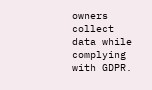owners collect data while complying with GDPR.